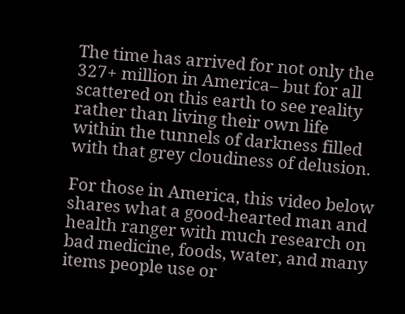The time has arrived for not only the 327+ million in America– but for all scattered on this earth to see reality rather than living their own life within the tunnels of darkness filled with that grey cloudiness of delusion.

For those in America, this video below shares what a good-hearted man and health ranger with much research on bad medicine, foods, water, and many items people use or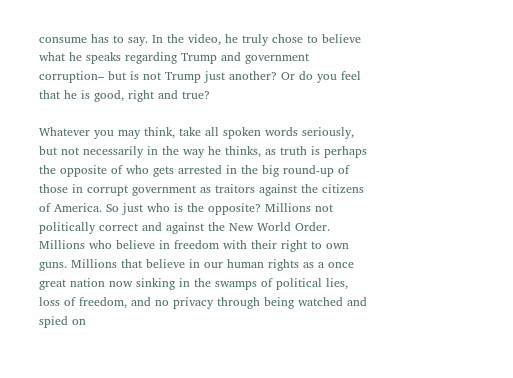consume has to say. In the video, he truly chose to believe what he speaks regarding Trump and government corruption– but is not Trump just another? Or do you feel that he is good, right and true?

Whatever you may think, take all spoken words seriously, but not necessarily in the way he thinks, as truth is perhaps the opposite of who gets arrested in the big round-up of those in corrupt government as traitors against the citizens of America. So just who is the opposite? Millions not politically correct and against the New World Order. Millions who believe in freedom with their right to own guns. Millions that believe in our human rights as a once great nation now sinking in the swamps of political lies, loss of freedom, and no privacy through being watched and spied on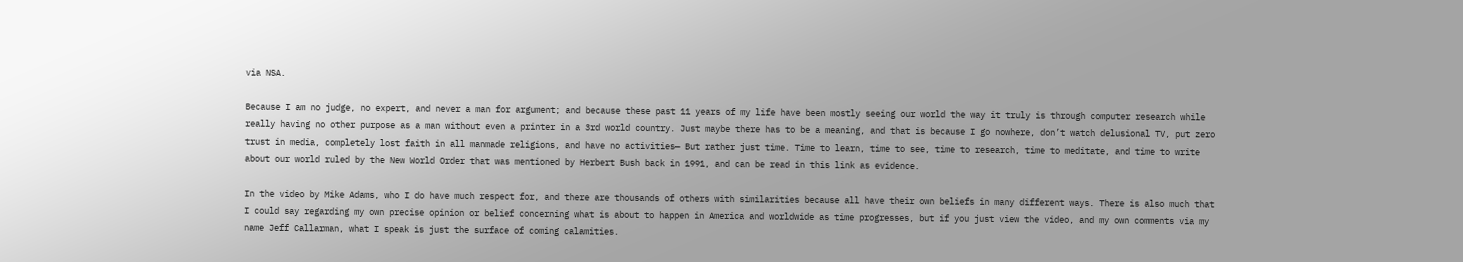via NSA.

Because I am no judge, no expert, and never a man for argument; and because these past 11 years of my life have been mostly seeing our world the way it truly is through computer research while really having no other purpose as a man without even a printer in a 3rd world country. Just maybe there has to be a meaning, and that is because I go nowhere, don’t watch delusional TV, put zero trust in media, completely lost faith in all manmade religions, and have no activities— But rather just time. Time to learn, time to see, time to research, time to meditate, and time to write about our world ruled by the New World Order that was mentioned by Herbert Bush back in 1991, and can be read in this link as evidence.

In the video by Mike Adams, who I do have much respect for, and there are thousands of others with similarities because all have their own beliefs in many different ways. There is also much that I could say regarding my own precise opinion or belief concerning what is about to happen in America and worldwide as time progresses, but if you just view the video, and my own comments via my name Jeff Callarman, what I speak is just the surface of coming calamities.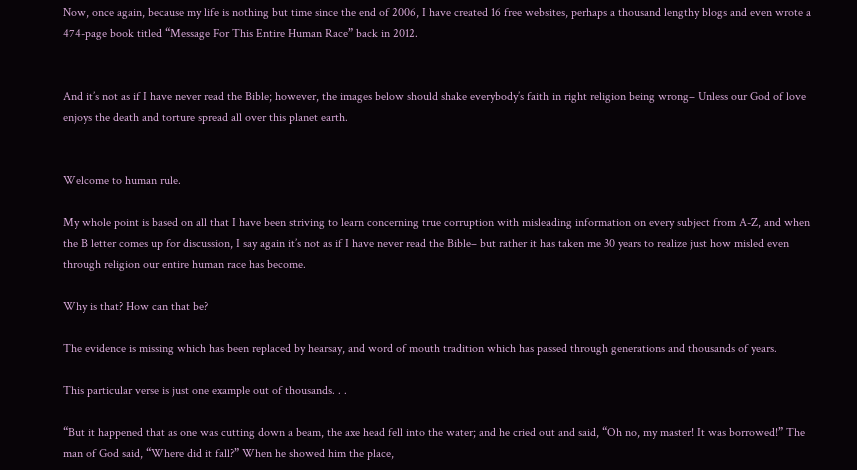Now, once again, because my life is nothing but time since the end of 2006, I have created 16 free websites, perhaps a thousand lengthy blogs and even wrote a 474-page book titled “Message For This Entire Human Race” back in 2012.


And it’s not as if I have never read the Bible; however, the images below should shake everybody’s faith in right religion being wrong– Unless our God of love enjoys the death and torture spread all over this planet earth.


Welcome to human rule.

My whole point is based on all that I have been striving to learn concerning true corruption with misleading information on every subject from A-Z, and when the B letter comes up for discussion, I say again it’s not as if I have never read the Bible– but rather it has taken me 30 years to realize just how misled even through religion our entire human race has become.

Why is that? How can that be?

The evidence is missing which has been replaced by hearsay, and word of mouth tradition which has passed through generations and thousands of years.

This particular verse is just one example out of thousands. . .

“But it happened that as one was cutting down a beam, the axe head fell into the water; and he cried out and said, “Oh no, my master! It was borrowed!” The man of God said, “Where did it fall?” When he showed him the place,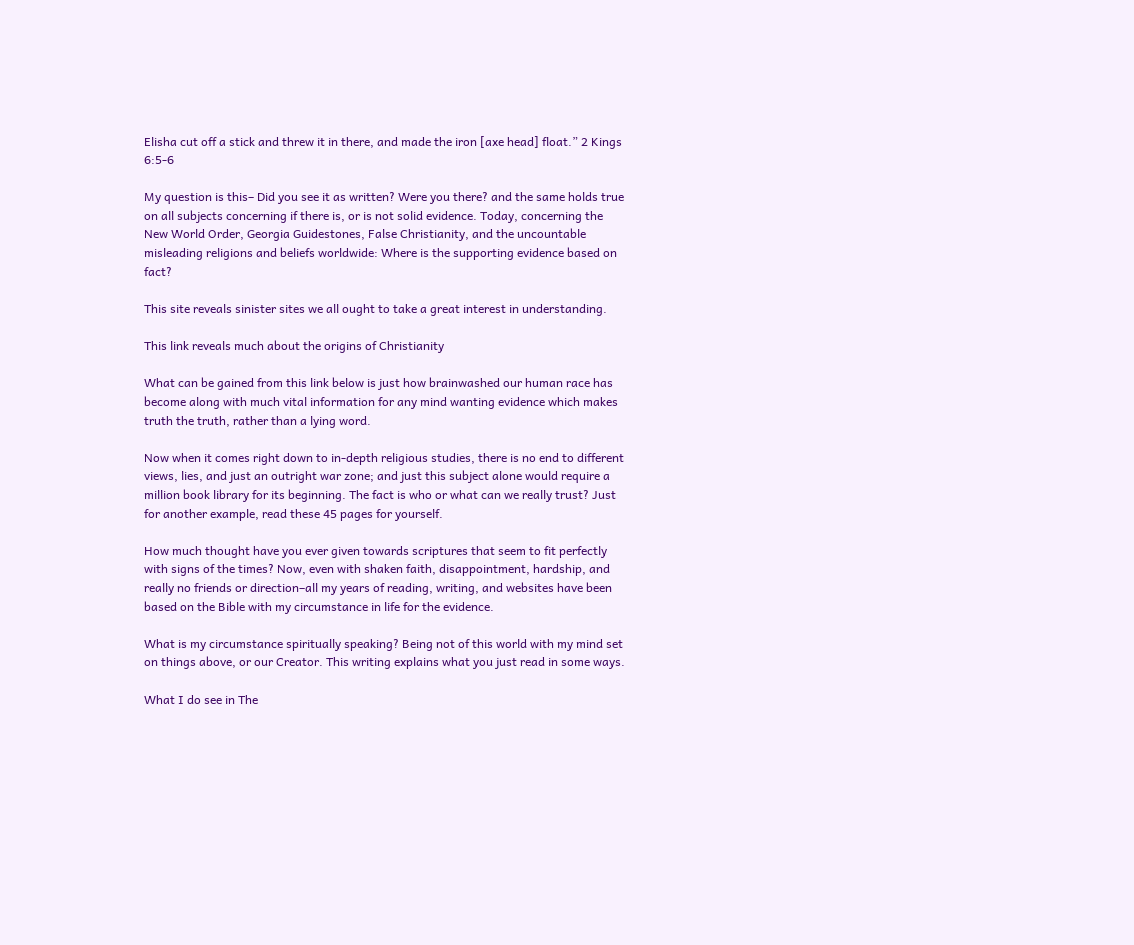Elisha cut off a stick and threw it in there, and made the iron [axe head] float.” 2 Kings 6:5-6

My question is this– Did you see it as written? Were you there? and the same holds true on all subjects concerning if there is, or is not solid evidence. Today, concerning the New World Order, Georgia Guidestones, False Christianity, and the uncountable misleading religions and beliefs worldwide: Where is the supporting evidence based on fact?

This site reveals sinister sites we all ought to take a great interest in understanding.

This link reveals much about the origins of Christianity

What can be gained from this link below is just how brainwashed our human race has become along with much vital information for any mind wanting evidence which makes truth the truth, rather than a lying word.

Now when it comes right down to in-depth religious studies, there is no end to different views, lies, and just an outright war zone; and just this subject alone would require a million book library for its beginning. The fact is who or what can we really trust? Just for another example, read these 45 pages for yourself.

How much thought have you ever given towards scriptures that seem to fit perfectly with signs of the times? Now, even with shaken faith, disappointment, hardship, and really no friends or direction–all my years of reading, writing, and websites have been based on the Bible with my circumstance in life for the evidence.

What is my circumstance spiritually speaking? Being not of this world with my mind set on things above, or our Creator. This writing explains what you just read in some ways.

What I do see in The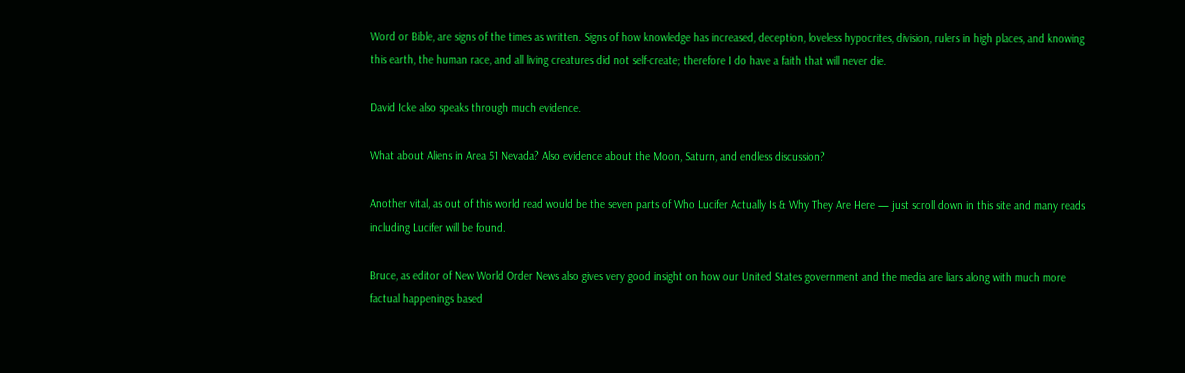Word or Bible, are signs of the times as written. Signs of how knowledge has increased, deception, loveless hypocrites, division, rulers in high places, and knowing this earth, the human race, and all living creatures did not self-create; therefore I do have a faith that will never die.

David Icke also speaks through much evidence.

What about Aliens in Area 51 Nevada? Also evidence about the Moon, Saturn, and endless discussion?

Another vital, as out of this world read would be the seven parts of Who Lucifer Actually Is & Why They Are Here — just scroll down in this site and many reads including Lucifer will be found.

Bruce, as editor of New World Order News also gives very good insight on how our United States government and the media are liars along with much more factual happenings based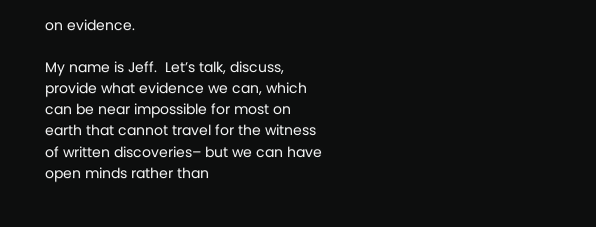on evidence.

My name is Jeff.  Let’s talk, discuss, provide what evidence we can, which can be near impossible for most on earth that cannot travel for the witness of written discoveries– but we can have open minds rather than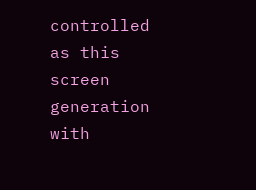controlled as this screen generation with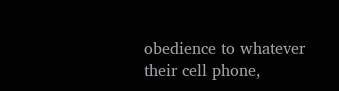obedience to whatever their cell phone,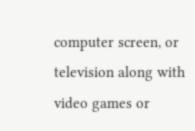computer screen, or television along with video games or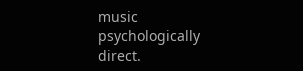music psychologically direct.